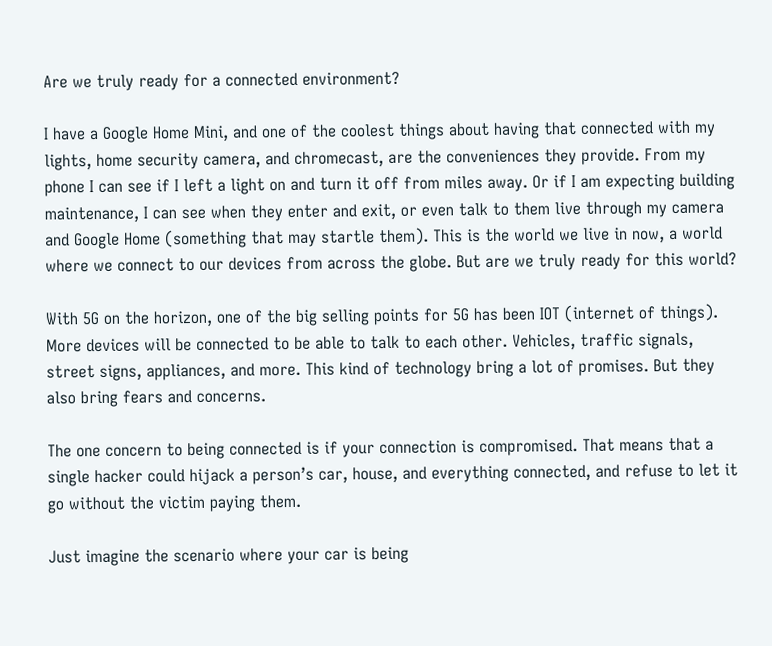Are we truly ready for a connected environment?

I have a Google Home Mini, and one of the coolest things about having that connected with my lights, home security camera, and chromecast, are the conveniences they provide. From my phone I can see if I left a light on and turn it off from miles away. Or if I am expecting building maintenance, I can see when they enter and exit, or even talk to them live through my camera and Google Home (something that may startle them). This is the world we live in now, a world where we connect to our devices from across the globe. But are we truly ready for this world?

With 5G on the horizon, one of the big selling points for 5G has been IOT (internet of things). More devices will be connected to be able to talk to each other. Vehicles, traffic signals, street signs, appliances, and more. This kind of technology bring a lot of promises. But they also bring fears and concerns.

The one concern to being connected is if your connection is compromised. That means that a single hacker could hijack a person’s car, house, and everything connected, and refuse to let it go without the victim paying them.

Just imagine the scenario where your car is being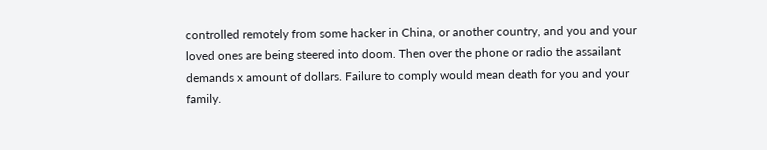controlled remotely from some hacker in China, or another country, and you and your loved ones are being steered into doom. Then over the phone or radio the assailant demands x amount of dollars. Failure to comply would mean death for you and your family.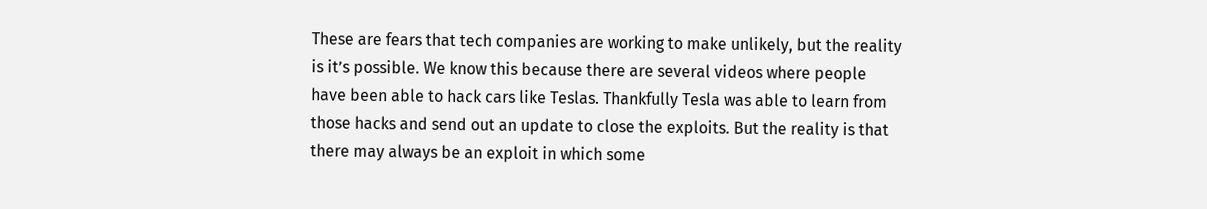These are fears that tech companies are working to make unlikely, but the reality is it’s possible. We know this because there are several videos where people have been able to hack cars like Teslas. Thankfully Tesla was able to learn from those hacks and send out an update to close the exploits. But the reality is that there may always be an exploit in which some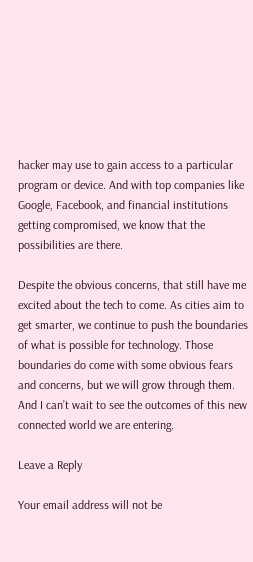hacker may use to gain access to a particular program or device. And with top companies like Google, Facebook, and financial institutions getting compromised, we know that the possibilities are there.

Despite the obvious concerns, that still have me excited about the tech to come. As cities aim to get smarter, we continue to push the boundaries of what is possible for technology. Those boundaries do come with some obvious fears and concerns, but we will grow through them. And I can’t wait to see the outcomes of this new connected world we are entering.

Leave a Reply

Your email address will not be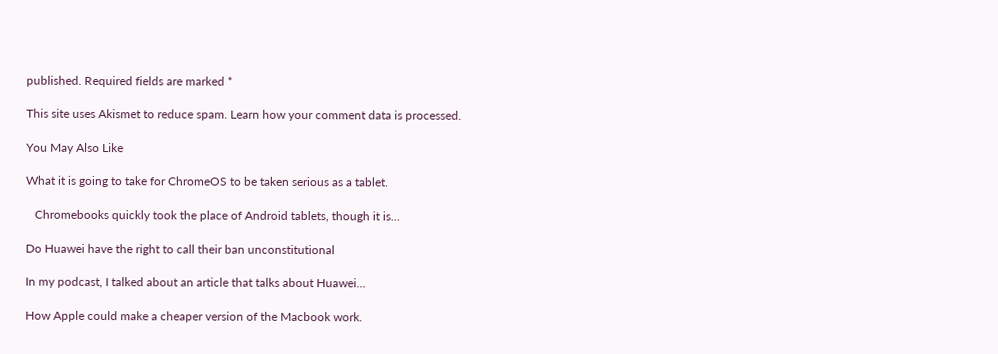published. Required fields are marked *

This site uses Akismet to reduce spam. Learn how your comment data is processed.

You May Also Like

What it is going to take for ChromeOS to be taken serious as a tablet.

   Chromebooks quickly took the place of Android tablets, though it is…

Do Huawei have the right to call their ban unconstitutional

In my podcast, I talked about an article that talks about Huawei…

How Apple could make a cheaper version of the Macbook work.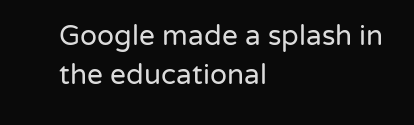Google made a splash in the educational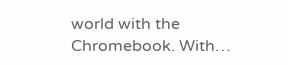world with the Chromebook. With…